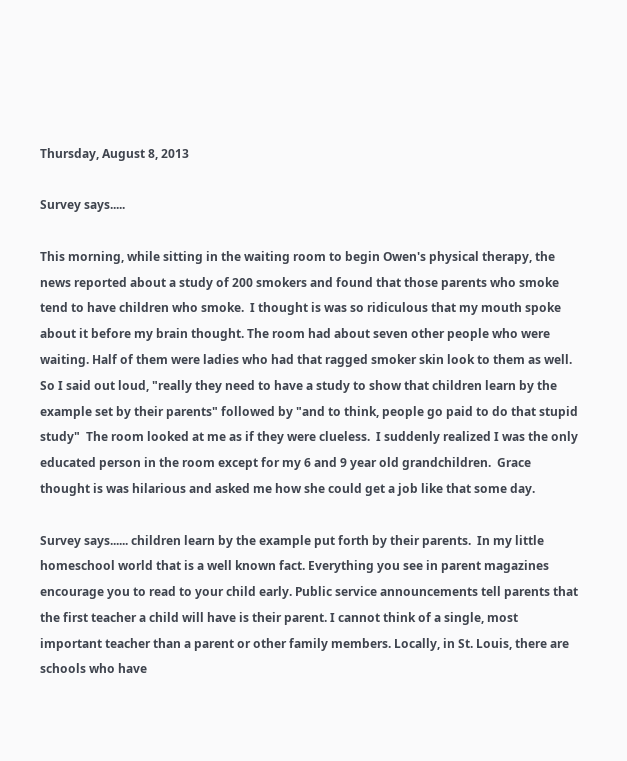Thursday, August 8, 2013

Survey says.....

This morning, while sitting in the waiting room to begin Owen's physical therapy, the news reported about a study of 200 smokers and found that those parents who smoke tend to have children who smoke.  I thought is was so ridiculous that my mouth spoke about it before my brain thought. The room had about seven other people who were waiting. Half of them were ladies who had that ragged smoker skin look to them as well.  So I said out loud, "really they need to have a study to show that children learn by the example set by their parents" followed by "and to think, people go paid to do that stupid study"  The room looked at me as if they were clueless.  I suddenly realized I was the only educated person in the room except for my 6 and 9 year old grandchildren.  Grace thought is was hilarious and asked me how she could get a job like that some day.

Survey says...... children learn by the example put forth by their parents.  In my little homeschool world that is a well known fact. Everything you see in parent magazines encourage you to read to your child early. Public service announcements tell parents that the first teacher a child will have is their parent. I cannot think of a single, most important teacher than a parent or other family members. Locally, in St. Louis, there are schools who have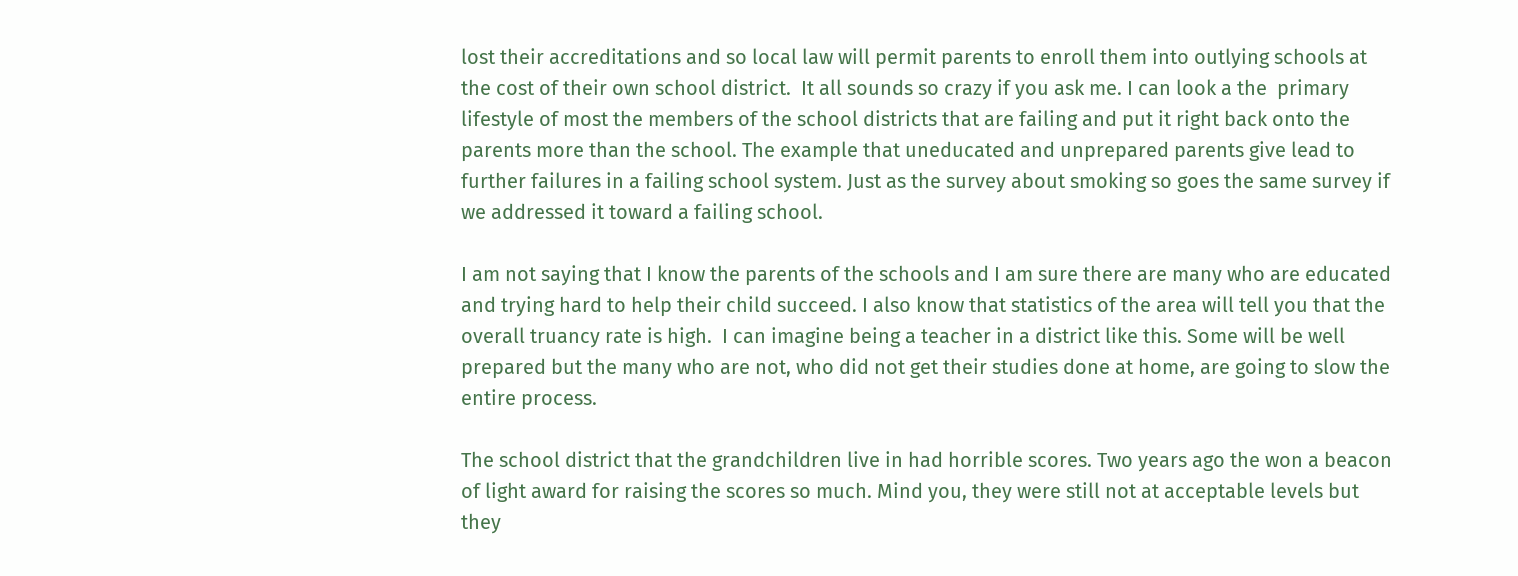lost their accreditations and so local law will permit parents to enroll them into outlying schools at the cost of their own school district.  It all sounds so crazy if you ask me. I can look a the  primary lifestyle of most the members of the school districts that are failing and put it right back onto the parents more than the school. The example that uneducated and unprepared parents give lead to further failures in a failing school system. Just as the survey about smoking so goes the same survey if we addressed it toward a failing school.

I am not saying that I know the parents of the schools and I am sure there are many who are educated and trying hard to help their child succeed. I also know that statistics of the area will tell you that the overall truancy rate is high.  I can imagine being a teacher in a district like this. Some will be well prepared but the many who are not, who did not get their studies done at home, are going to slow the entire process.

The school district that the grandchildren live in had horrible scores. Two years ago the won a beacon of light award for raising the scores so much. Mind you, they were still not at acceptable levels but they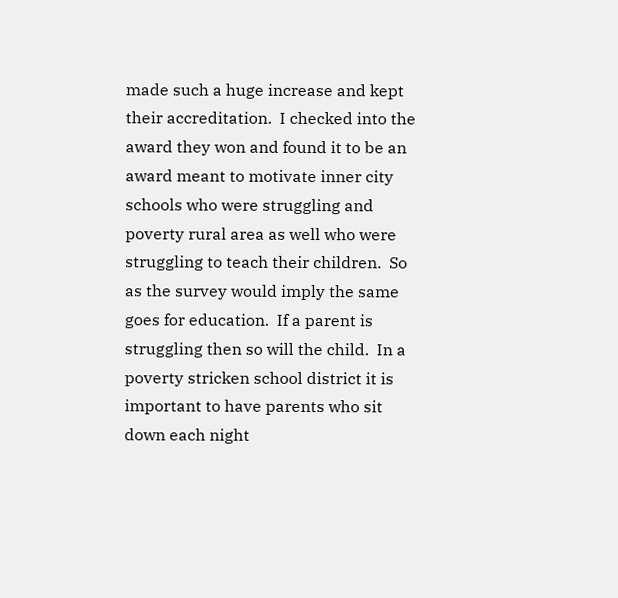made such a huge increase and kept their accreditation.  I checked into the award they won and found it to be an award meant to motivate inner city schools who were struggling and poverty rural area as well who were struggling to teach their children.  So as the survey would imply the same goes for education.  If a parent is struggling then so will the child.  In a poverty stricken school district it is important to have parents who sit down each night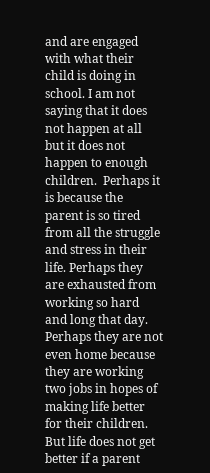and are engaged with what their child is doing in school. I am not saying that it does not happen at all but it does not happen to enough children.  Perhaps it is because the parent is so tired from all the struggle and stress in their life. Perhaps they are exhausted from working so hard and long that day. Perhaps they are not even home because they are working two jobs in hopes of making life better for their children. But life does not get better if a parent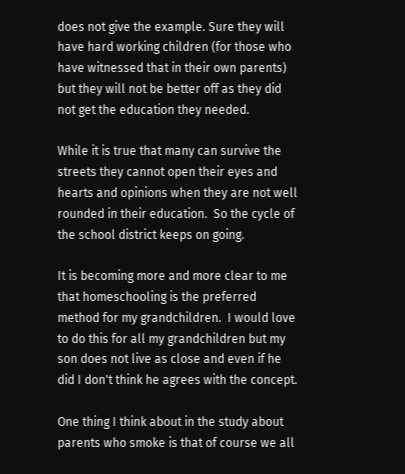does not give the example. Sure they will have hard working children (for those who have witnessed that in their own parents) but they will not be better off as they did not get the education they needed.

While it is true that many can survive the streets they cannot open their eyes and hearts and opinions when they are not well rounded in their education.  So the cycle of the school district keeps on going.

It is becoming more and more clear to me that homeschooling is the preferred method for my grandchildren.  I would love to do this for all my grandchildren but my son does not live as close and even if he did I don't think he agrees with the concept.

One thing I think about in the study about parents who smoke is that of course we all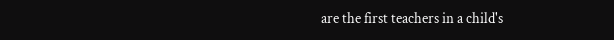are the first teachers in a child's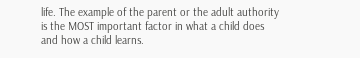life. The example of the parent or the adult authority is the MOST important factor in what a child does and how a child learns.